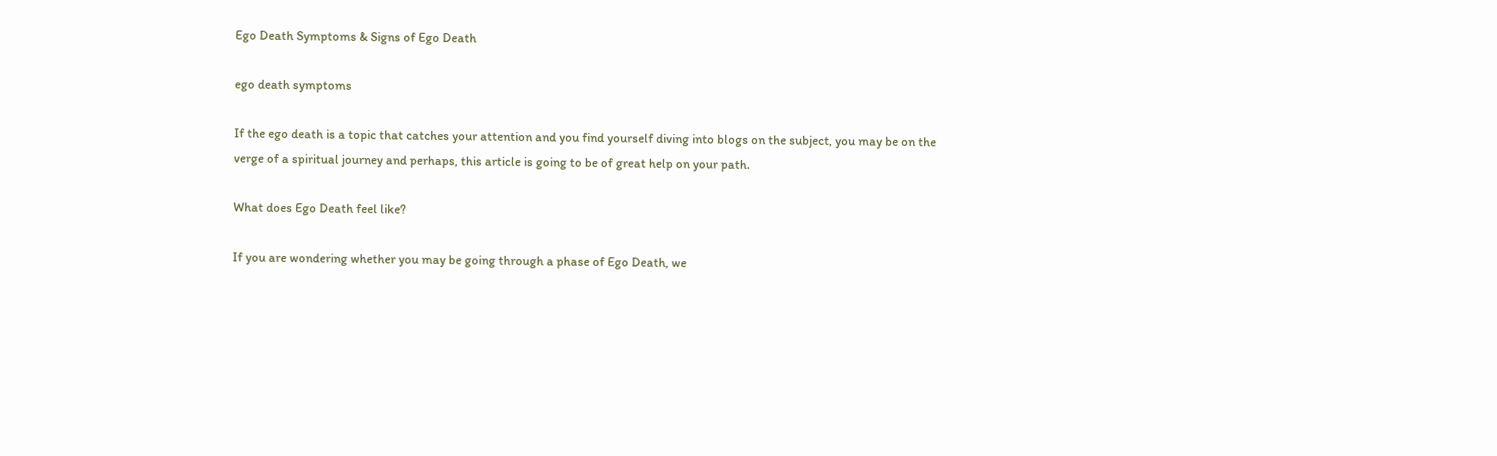Ego Death Symptoms & Signs of Ego Death

ego death symptoms

If the ego death is a topic that catches your attention and you find yourself diving into blogs on the subject, you may be on the verge of a spiritual journey and perhaps, this article is going to be of great help on your path.

What does Ego Death feel like?

If you are wondering whether you may be going through a phase of Ego Death, we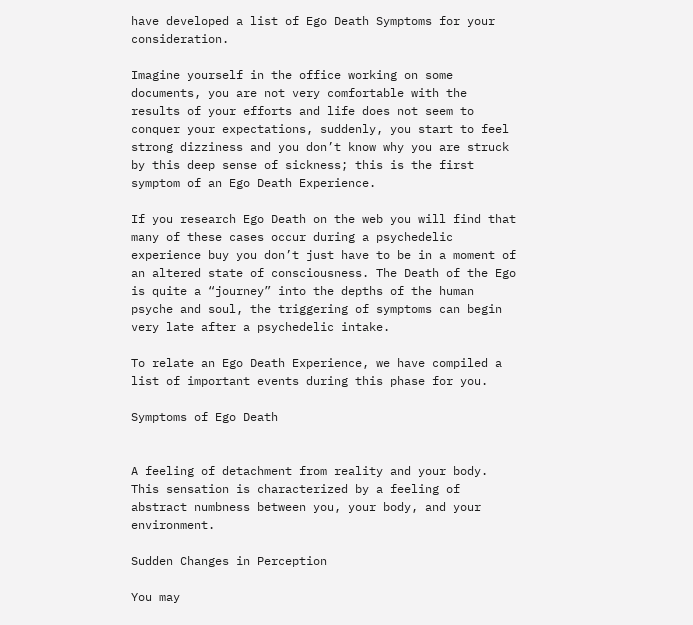have developed a list of Ego Death Symptoms for your consideration.

Imagine yourself in the office working on some documents, you are not very comfortable with the results of your efforts and life does not seem to conquer your expectations, suddenly, you start to feel strong dizziness and you don’t know why you are struck by this deep sense of sickness; this is the first symptom of an Ego Death Experience.

If you research Ego Death on the web you will find that many of these cases occur during a psychedelic experience buy you don’t just have to be in a moment of an altered state of consciousness. The Death of the Ego is quite a “journey” into the depths of the human psyche and soul, the triggering of symptoms can begin very late after a psychedelic intake.

To relate an Ego Death Experience, we have compiled a list of important events during this phase for you.

Symptoms of Ego Death


A feeling of detachment from reality and your body. This sensation is characterized by a feeling of abstract numbness between you, your body, and your environment.

Sudden Changes in Perception

You may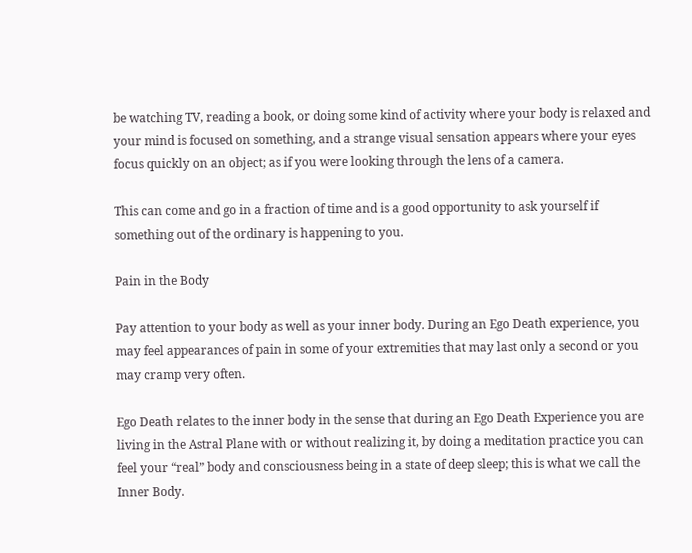be watching TV, reading a book, or doing some kind of activity where your body is relaxed and your mind is focused on something, and a strange visual sensation appears where your eyes focus quickly on an object; as if you were looking through the lens of a camera.

This can come and go in a fraction of time and is a good opportunity to ask yourself if something out of the ordinary is happening to you.

Pain in the Body

Pay attention to your body as well as your inner body. During an Ego Death experience, you may feel appearances of pain in some of your extremities that may last only a second or you may cramp very often.

Ego Death relates to the inner body in the sense that during an Ego Death Experience you are living in the Astral Plane with or without realizing it, by doing a meditation practice you can feel your “real” body and consciousness being in a state of deep sleep; this is what we call the Inner Body.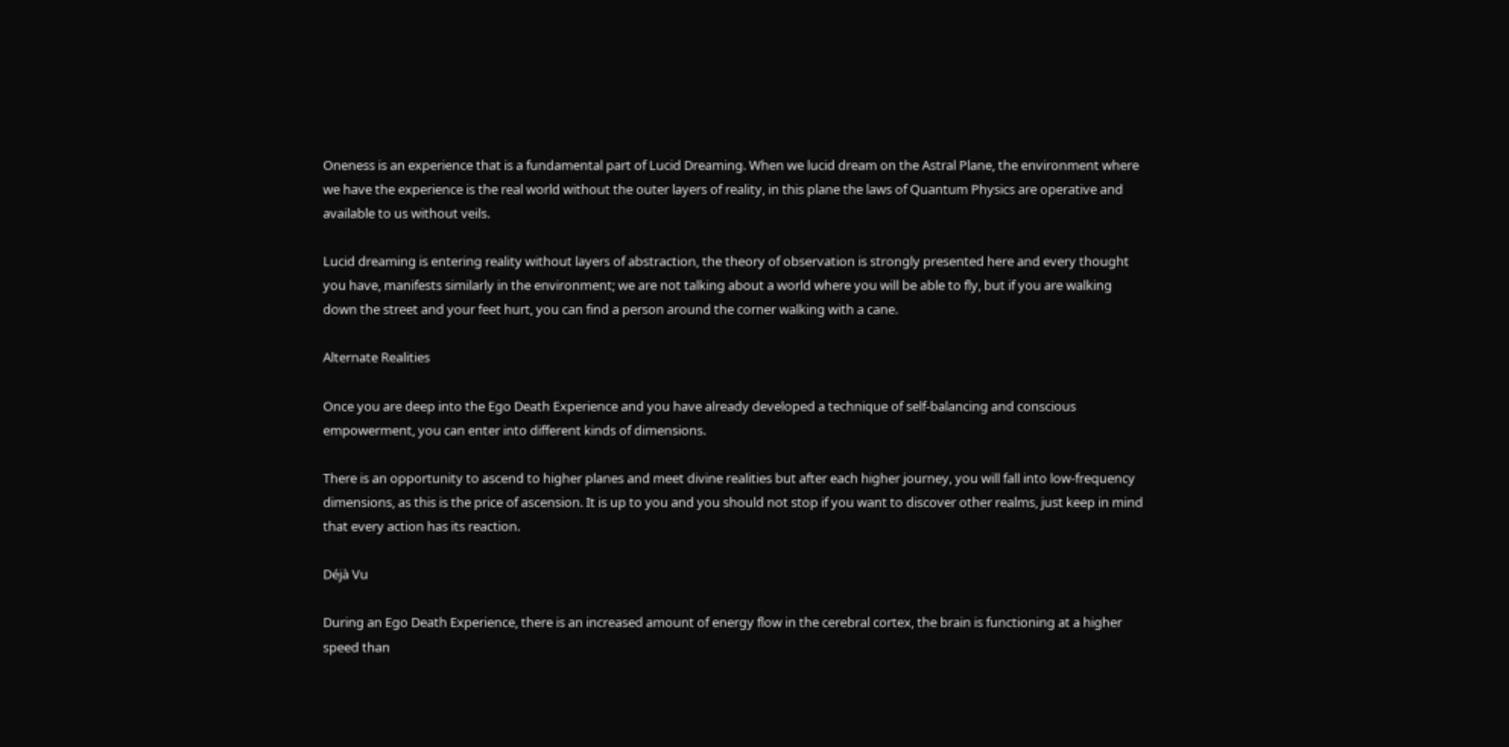Oneness is an experience that is a fundamental part of Lucid Dreaming. When we lucid dream on the Astral Plane, the environment where we have the experience is the real world without the outer layers of reality, in this plane the laws of Quantum Physics are operative and available to us without veils.

Lucid dreaming is entering reality without layers of abstraction, the theory of observation is strongly presented here and every thought you have, manifests similarly in the environment; we are not talking about a world where you will be able to fly, but if you are walking down the street and your feet hurt, you can find a person around the corner walking with a cane.

Alternate Realities

Once you are deep into the Ego Death Experience and you have already developed a technique of self-balancing and conscious empowerment, you can enter into different kinds of dimensions.

There is an opportunity to ascend to higher planes and meet divine realities but after each higher journey, you will fall into low-frequency dimensions, as this is the price of ascension. It is up to you and you should not stop if you want to discover other realms, just keep in mind that every action has its reaction.

Déjà Vu

During an Ego Death Experience, there is an increased amount of energy flow in the cerebral cortex, the brain is functioning at a higher speed than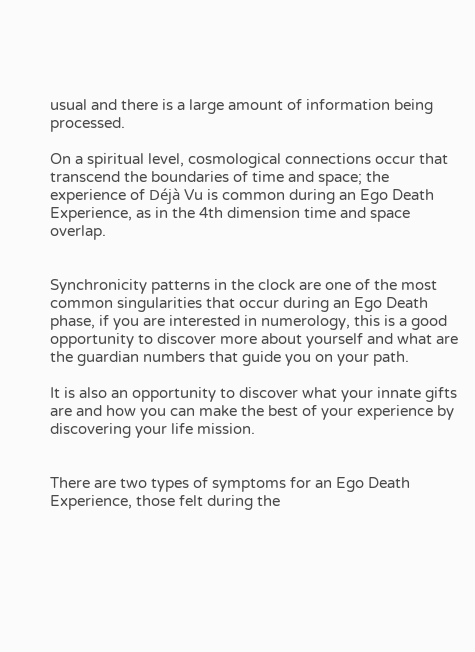usual and there is a large amount of information being processed.

On a spiritual level, cosmological connections occur that transcend the boundaries of time and space; the experience of Déjà Vu is common during an Ego Death Experience, as in the 4th dimension time and space overlap.


Synchronicity patterns in the clock are one of the most common singularities that occur during an Ego Death phase, if you are interested in numerology, this is a good opportunity to discover more about yourself and what are the guardian numbers that guide you on your path.

It is also an opportunity to discover what your innate gifts are and how you can make the best of your experience by discovering your life mission.


There are two types of symptoms for an Ego Death Experience, those felt during the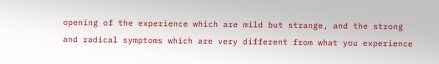opening of the experience which are mild but strange, and the strong and radical symptoms which are very different from what you experience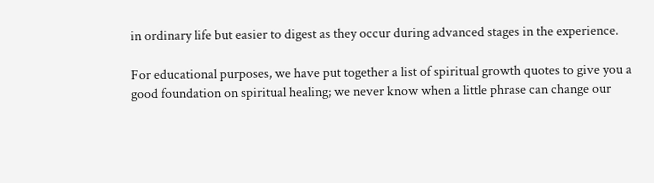in ordinary life but easier to digest as they occur during advanced stages in the experience.

For educational purposes, we have put together a list of spiritual growth quotes to give you a good foundation on spiritual healing; we never know when a little phrase can change our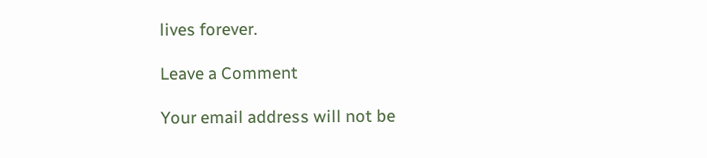lives forever.

Leave a Comment

Your email address will not be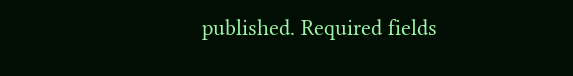published. Required fields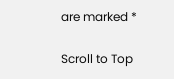are marked *

Scroll to Top